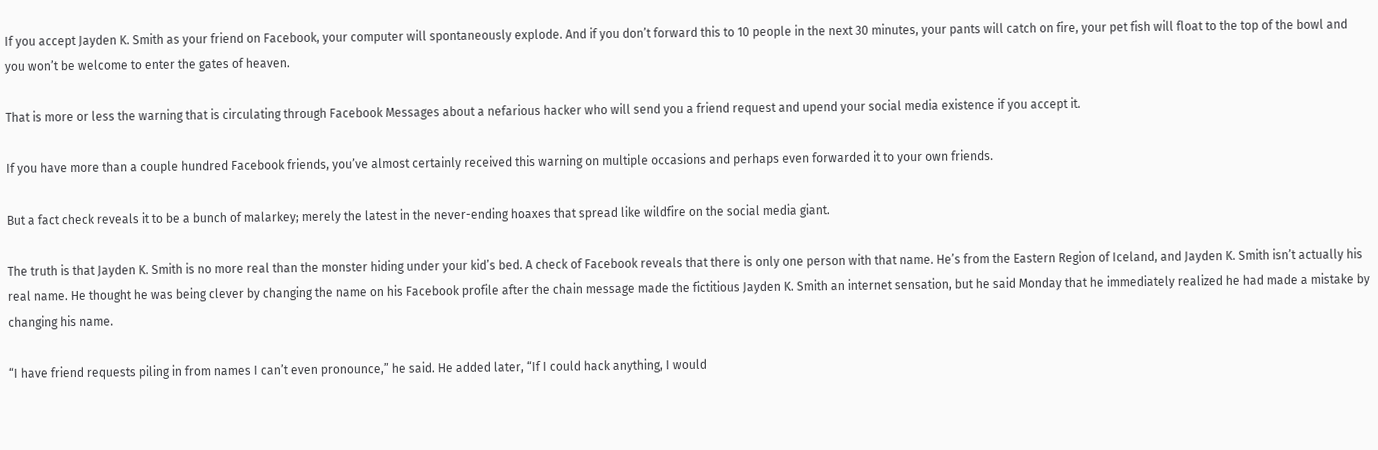If you accept Jayden K. Smith as your friend on Facebook, your computer will spontaneously explode. And if you don’t forward this to 10 people in the next 30 minutes, your pants will catch on fire, your pet fish will float to the top of the bowl and you won’t be welcome to enter the gates of heaven.

That is more or less the warning that is circulating through Facebook Messages about a nefarious hacker who will send you a friend request and upend your social media existence if you accept it.

If you have more than a couple hundred Facebook friends, you’ve almost certainly received this warning on multiple occasions and perhaps even forwarded it to your own friends.

But a fact check reveals it to be a bunch of malarkey; merely the latest in the never-ending hoaxes that spread like wildfire on the social media giant.

The truth is that Jayden K. Smith is no more real than the monster hiding under your kid’s bed. A check of Facebook reveals that there is only one person with that name. He’s from the Eastern Region of Iceland, and Jayden K. Smith isn’t actually his real name. He thought he was being clever by changing the name on his Facebook profile after the chain message made the fictitious Jayden K. Smith an internet sensation, but he said Monday that he immediately realized he had made a mistake by changing his name.

“I have friend requests piling in from names I can’t even pronounce,” he said. He added later, “If I could hack anything, I would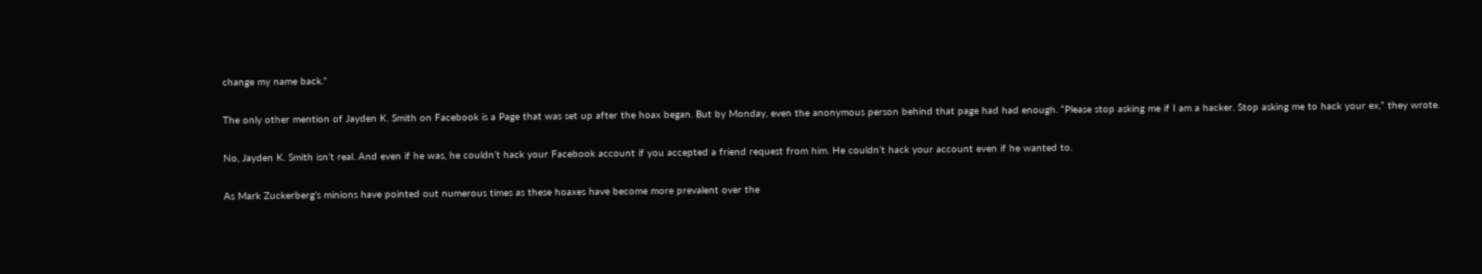change my name back.”

The only other mention of Jayden K. Smith on Facebook is a Page that was set up after the hoax began. But by Monday, even the anonymous person behind that page had had enough. “Please stop asking me if I am a hacker. Stop asking me to hack your ex,” they wrote.

No, Jayden K. Smith isn’t real. And even if he was, he couldn’t hack your Facebook account if you accepted a friend request from him. He couldn’t hack your account even if he wanted to.

As Mark Zuckerberg’s minions have pointed out numerous times as these hoaxes have become more prevalent over the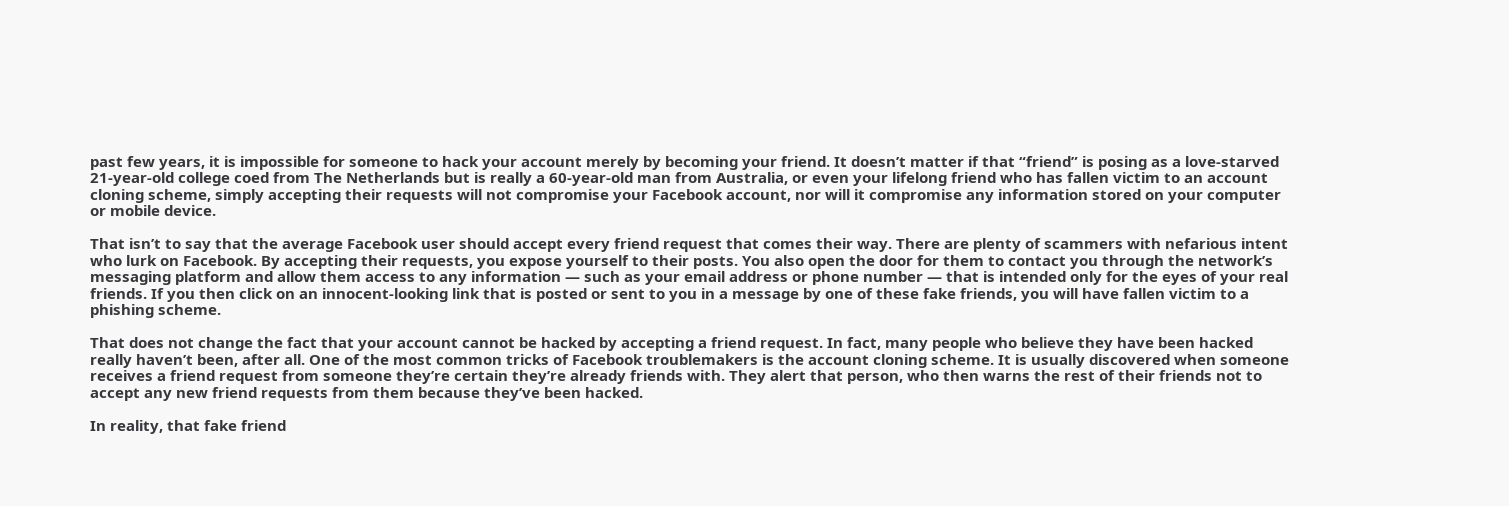past few years, it is impossible for someone to hack your account merely by becoming your friend. It doesn’t matter if that “friend” is posing as a love-starved 21-year-old college coed from The Netherlands but is really a 60-year-old man from Australia, or even your lifelong friend who has fallen victim to an account cloning scheme, simply accepting their requests will not compromise your Facebook account, nor will it compromise any information stored on your computer or mobile device.

That isn’t to say that the average Facebook user should accept every friend request that comes their way. There are plenty of scammers with nefarious intent who lurk on Facebook. By accepting their requests, you expose yourself to their posts. You also open the door for them to contact you through the network’s messaging platform and allow them access to any information — such as your email address or phone number — that is intended only for the eyes of your real friends. If you then click on an innocent-looking link that is posted or sent to you in a message by one of these fake friends, you will have fallen victim to a phishing scheme.

That does not change the fact that your account cannot be hacked by accepting a friend request. In fact, many people who believe they have been hacked really haven’t been, after all. One of the most common tricks of Facebook troublemakers is the account cloning scheme. It is usually discovered when someone receives a friend request from someone they’re certain they’re already friends with. They alert that person, who then warns the rest of their friends not to accept any new friend requests from them because they’ve been hacked.

In reality, that fake friend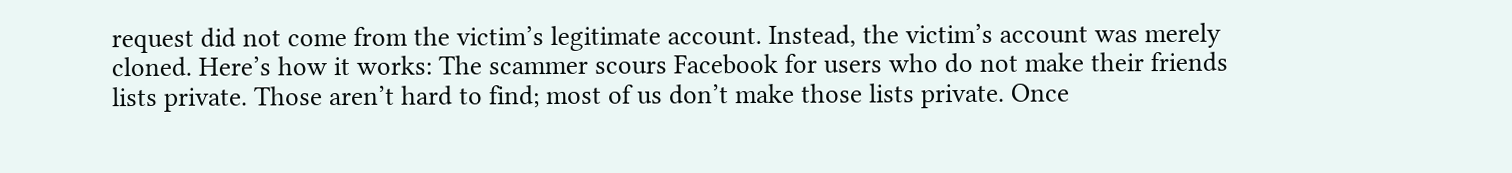request did not come from the victim’s legitimate account. Instead, the victim’s account was merely cloned. Here’s how it works: The scammer scours Facebook for users who do not make their friends lists private. Those aren’t hard to find; most of us don’t make those lists private. Once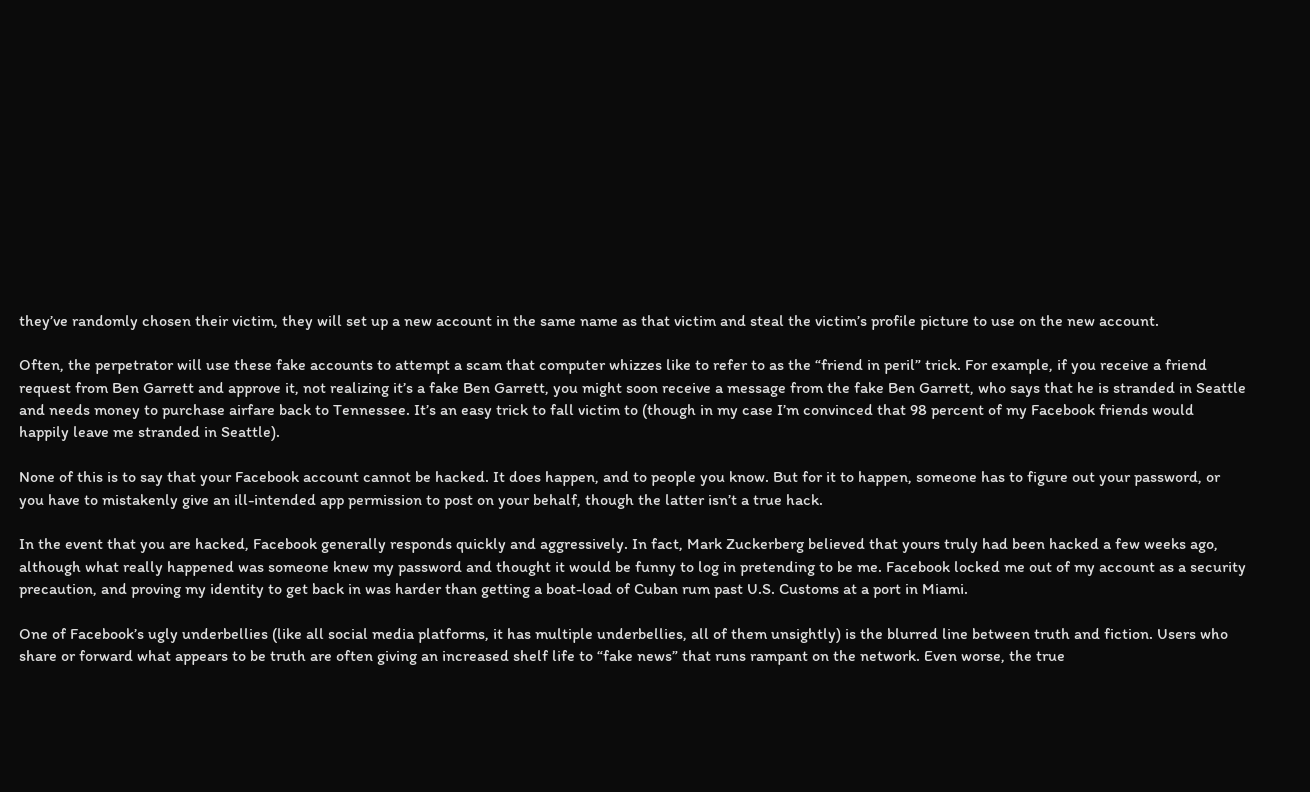they’ve randomly chosen their victim, they will set up a new account in the same name as that victim and steal the victim’s profile picture to use on the new account.

Often, the perpetrator will use these fake accounts to attempt a scam that computer whizzes like to refer to as the “friend in peril” trick. For example, if you receive a friend request from Ben Garrett and approve it, not realizing it’s a fake Ben Garrett, you might soon receive a message from the fake Ben Garrett, who says that he is stranded in Seattle and needs money to purchase airfare back to Tennessee. It’s an easy trick to fall victim to (though in my case I’m convinced that 98 percent of my Facebook friends would happily leave me stranded in Seattle).

None of this is to say that your Facebook account cannot be hacked. It does happen, and to people you know. But for it to happen, someone has to figure out your password, or you have to mistakenly give an ill-intended app permission to post on your behalf, though the latter isn’t a true hack.

In the event that you are hacked, Facebook generally responds quickly and aggressively. In fact, Mark Zuckerberg believed that yours truly had been hacked a few weeks ago, although what really happened was someone knew my password and thought it would be funny to log in pretending to be me. Facebook locked me out of my account as a security precaution, and proving my identity to get back in was harder than getting a boat-load of Cuban rum past U.S. Customs at a port in Miami.

One of Facebook’s ugly underbellies (like all social media platforms, it has multiple underbellies, all of them unsightly) is the blurred line between truth and fiction. Users who share or forward what appears to be truth are often giving an increased shelf life to “fake news” that runs rampant on the network. Even worse, the true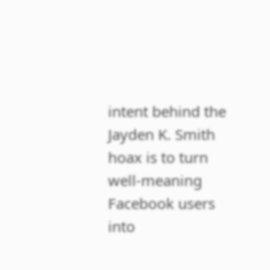intent behind the Jayden K. Smith hoax is to turn well-meaning Facebook users into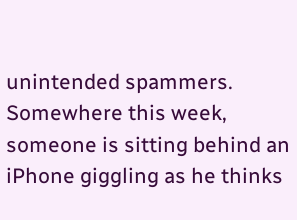unintended spammers. Somewhere this week, someone is sitting behind an iPhone giggling as he thinks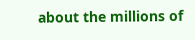about the millions of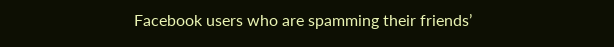Facebook users who are spamming their friends’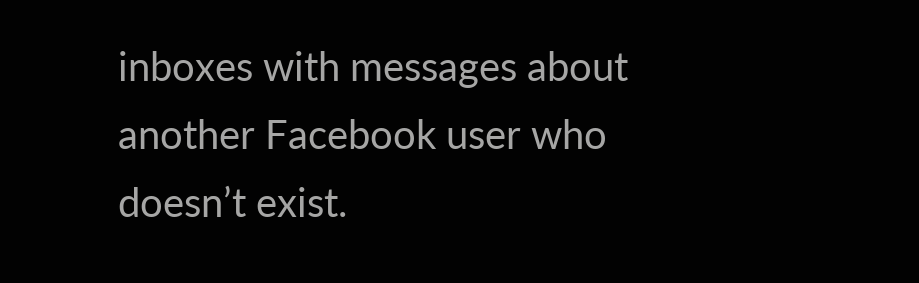inboxes with messages about another Facebook user who doesn’t exist.